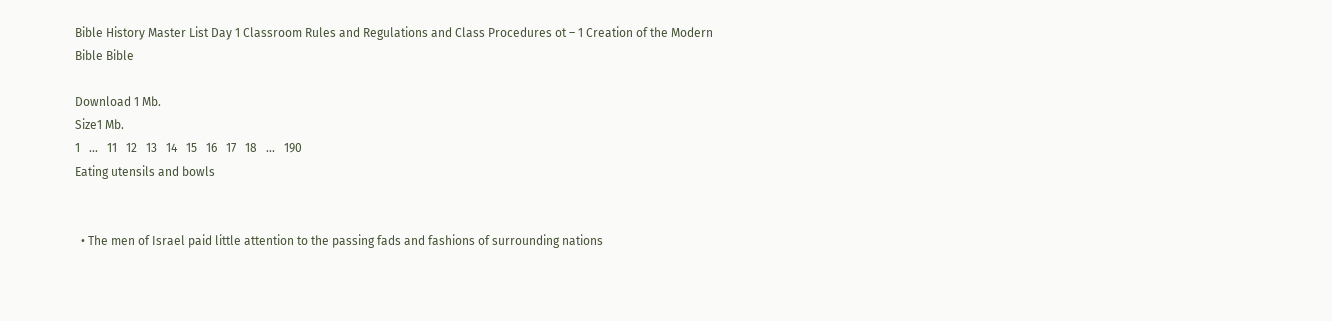Bible History Master List Day 1 Classroom Rules and Regulations and Class Procedures ot – 1 Creation of the Modern Bible Bible

Download 1 Mb.
Size1 Mb.
1   ...   11   12   13   14   15   16   17   18   ...   190
Eating utensils and bowls


  • The men of Israel paid little attention to the passing fads and fashions of surrounding nations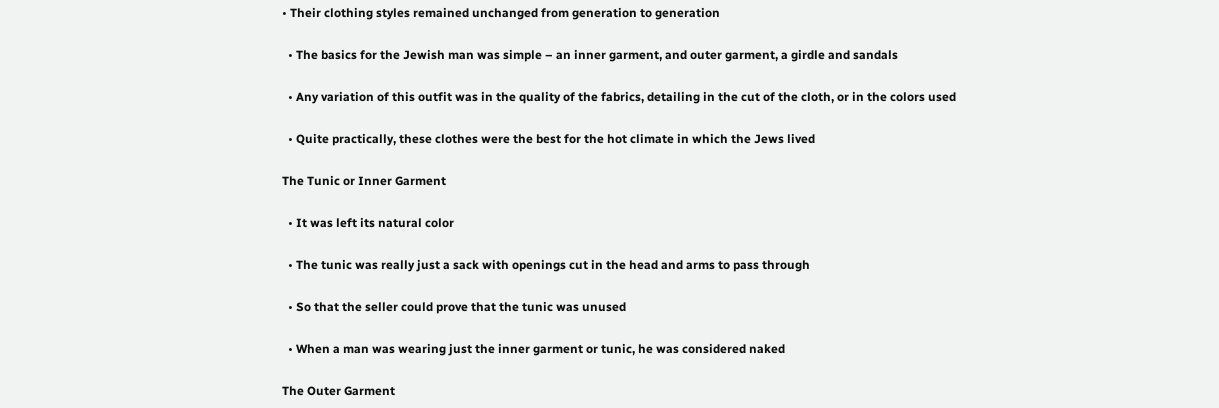• Their clothing styles remained unchanged from generation to generation

  • The basics for the Jewish man was simple – an inner garment, and outer garment, a girdle and sandals

  • Any variation of this outfit was in the quality of the fabrics, detailing in the cut of the cloth, or in the colors used

  • Quite practically, these clothes were the best for the hot climate in which the Jews lived

The Tunic or Inner Garment

  • It was left its natural color

  • The tunic was really just a sack with openings cut in the head and arms to pass through

  • So that the seller could prove that the tunic was unused

  • When a man was wearing just the inner garment or tunic, he was considered naked

The Outer Garment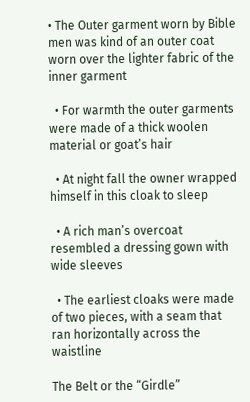• The Outer garment worn by Bible men was kind of an outer coat worn over the lighter fabric of the inner garment

  • For warmth the outer garments were made of a thick woolen material or goat’s hair

  • At night fall the owner wrapped himself in this cloak to sleep

  • A rich man’s overcoat resembled a dressing gown with wide sleeves

  • The earliest cloaks were made of two pieces, with a seam that ran horizontally across the waistline

The Belt or the “Girdle”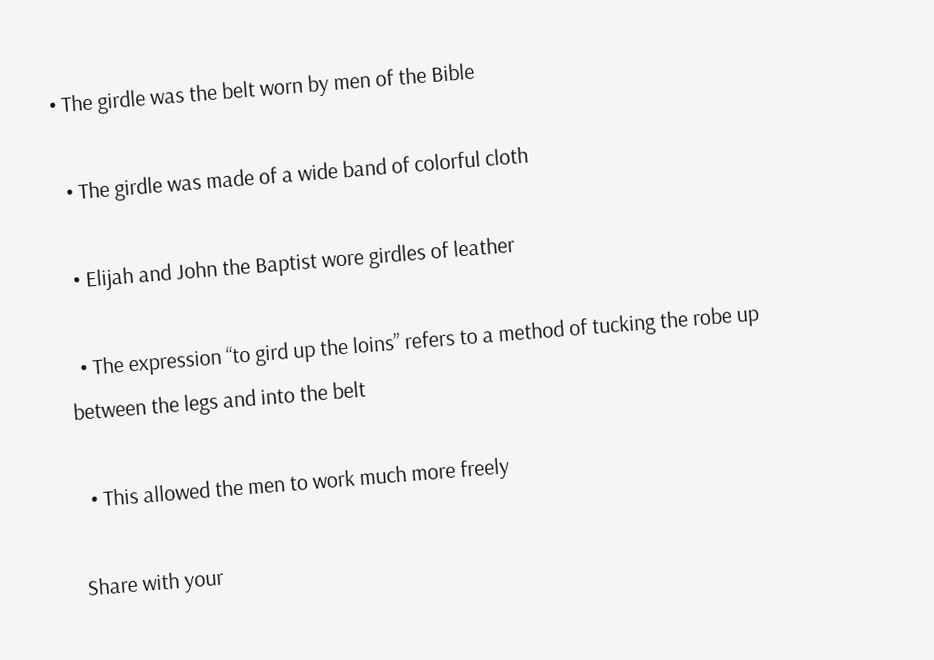• The girdle was the belt worn by men of the Bible

  • The girdle was made of a wide band of colorful cloth

  • Elijah and John the Baptist wore girdles of leather

  • The expression “to gird up the loins” refers to a method of tucking the robe up between the legs and into the belt

  • This allowed the men to work much more freely

Share with your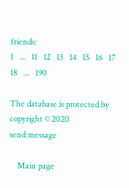friends:
1   ...   11   12   13   14   15   16   17   18   ...   190

The database is protected by copyright © 2020
send message

    Main page